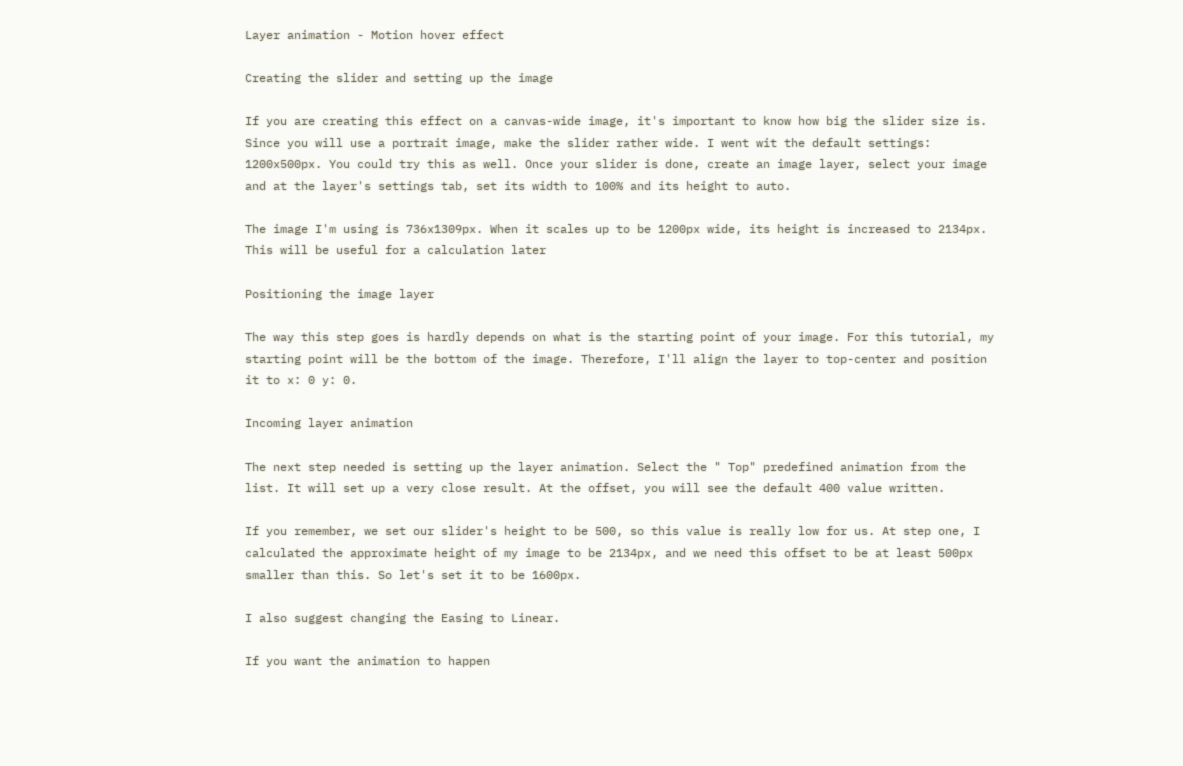Layer animation - Motion hover effect

Creating the slider and setting up the image

If you are creating this effect on a canvas-wide image, it's important to know how big the slider size is. Since you will use a portrait image, make the slider rather wide. I went wit the default settings: 1200x500px. You could try this as well. Once your slider is done, create an image layer, select your image and at the layer's settings tab, set its width to 100% and its height to auto.

The image I'm using is 736x1309px. When it scales up to be 1200px wide, its height is increased to 2134px. This will be useful for a calculation later

Positioning the image layer

The way this step goes is hardly depends on what is the starting point of your image. For this tutorial, my starting point will be the bottom of the image. Therefore, I'll align the layer to top-center and position it to x: 0 y: 0.

Incoming layer animation

The next step needed is setting up the layer animation. Select the " Top" predefined animation from the list. It will set up a very close result. At the offset, you will see the default 400 value written.

If you remember, we set our slider's height to be 500, so this value is really low for us. At step one, I calculated the approximate height of my image to be 2134px, and we need this offset to be at least 500px smaller than this. So let's set it to be 1600px.

I also suggest changing the Easing to Linear.

If you want the animation to happen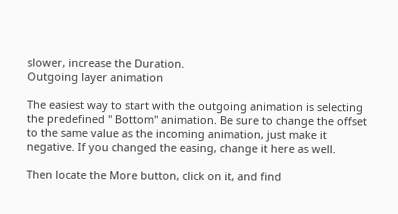slower, increase the Duration.
Outgoing layer animation

The easiest way to start with the outgoing animation is selecting the predefined " Bottom" animation. Be sure to change the offset to the same value as the incoming animation, just make it negative. If you changed the easing, change it here as well.

Then locate the More button, click on it, and find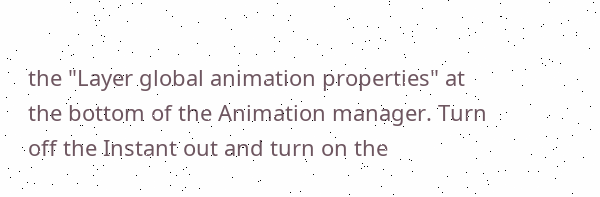the "Layer global animation properties" at the bottom of the Animation manager. Turn off the Instant out and turn on the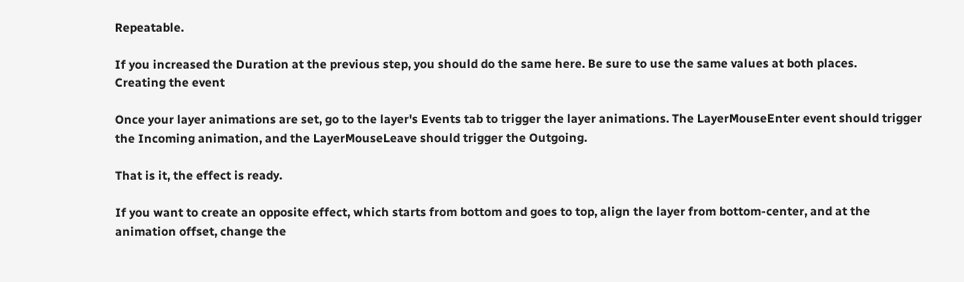Repeatable.

If you increased the Duration at the previous step, you should do the same here. Be sure to use the same values at both places.
Creating the event

Once your layer animations are set, go to the layer's Events tab to trigger the layer animations. The LayerMouseEnter event should trigger the Incoming animation, and the LayerMouseLeave should trigger the Outgoing.

That is it, the effect is ready.

If you want to create an opposite effect, which starts from bottom and goes to top, align the layer from bottom-center, and at the animation offset, change the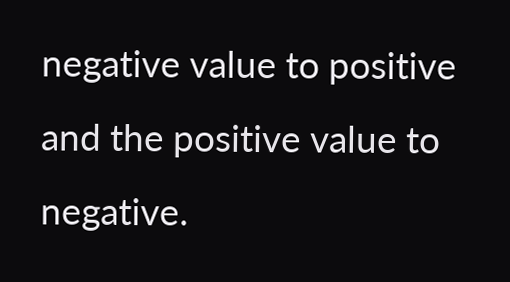negative value to positive and the positive value to negative.